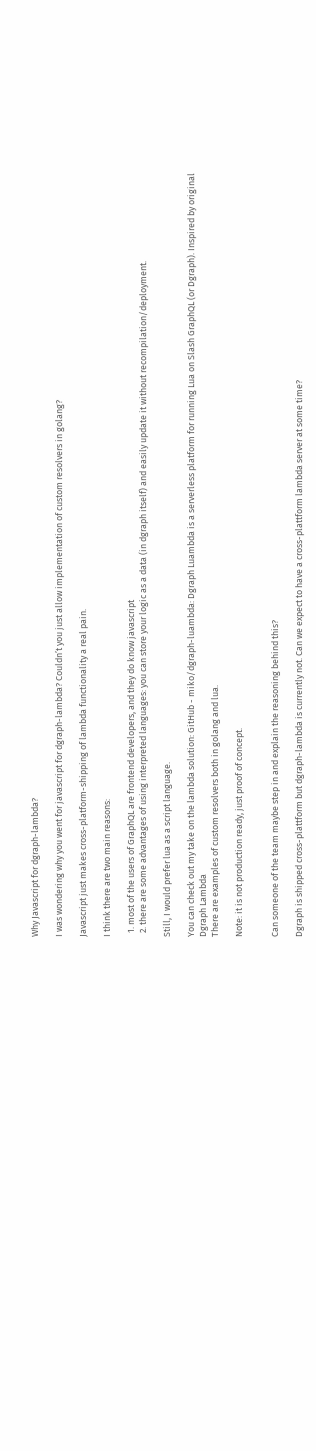Why Javascript for dgraph-lambda?

I was wondering why you went for javascript for dgraph-lambda? Couldn’t you just allow implementation of custom resolvers in golang?

Javascript just makes cross-platform-shipping of lambda functionality a real pain.

I think there are two main reasons:

  1. most of the users of GraphQL are frontend developers, and they do know javascript
  2. there are some advantages of using interpreted languages: you can store your logic as a data (in dgraph itself) and easily update it without recompilation/deployment.

Still, I would prefer lua as a script language.

You can check out my take on the lambda solution: GitHub - miko/dgraph-luambda: Dgraph Luambda is a serverless platform for running Lua on Slash GraphQL (or Dgraph). Inspired by original Dgraph Lambda
There are examples of custom resolvers both in golang and lua.

Note: it is not production ready, just proof of concept.


Can someone of the team maybe step in and explain the reasoning behind this?

Dgraph is shipped cross-plattform but dgraph-lambda is currently not. Can we expect to have a cross-plattform lambda server at some time?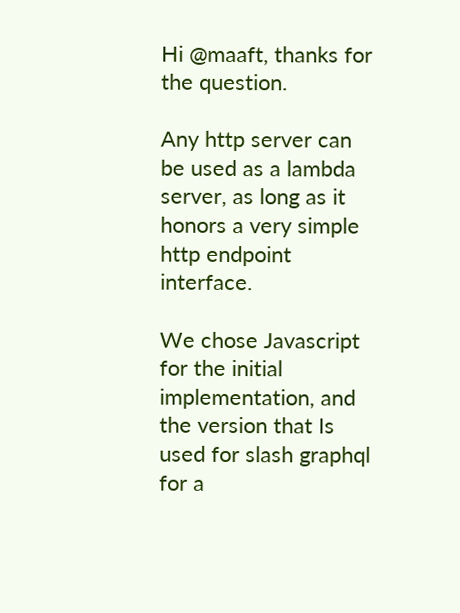Hi @maaft, thanks for the question.

Any http server can be used as a lambda server, as long as it honors a very simple http endpoint interface.

We chose Javascript for the initial implementation, and the version that Is used for slash graphql for a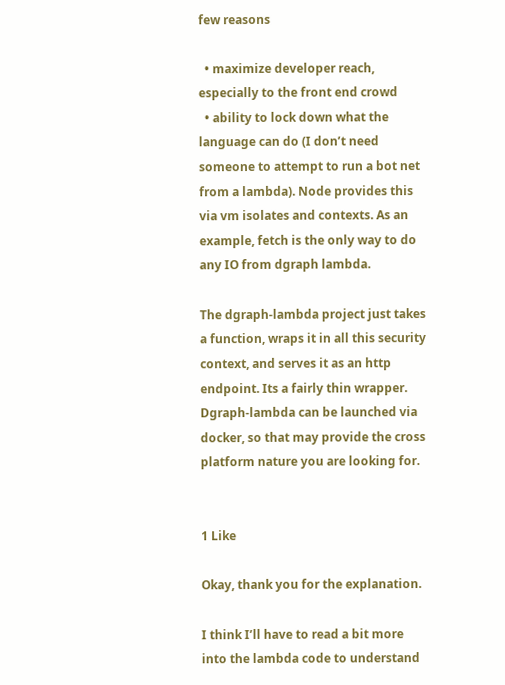few reasons

  • maximize developer reach, especially to the front end crowd
  • ability to lock down what the language can do (I don’t need someone to attempt to run a bot net from a lambda). Node provides this via vm isolates and contexts. As an example, fetch is the only way to do any IO from dgraph lambda.

The dgraph-lambda project just takes a function, wraps it in all this security context, and serves it as an http endpoint. Its a fairly thin wrapper. Dgraph-lambda can be launched via docker, so that may provide the cross platform nature you are looking for.


1 Like

Okay, thank you for the explanation.

I think I’ll have to read a bit more into the lambda code to understand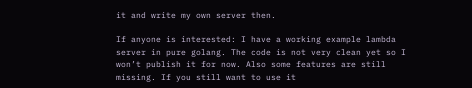it and write my own server then.

If anyone is interested: I have a working example lambda server in pure golang. The code is not very clean yet so I won’t publish it for now. Also some features are still missing. If you still want to use it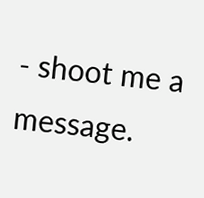- shoot me a message.